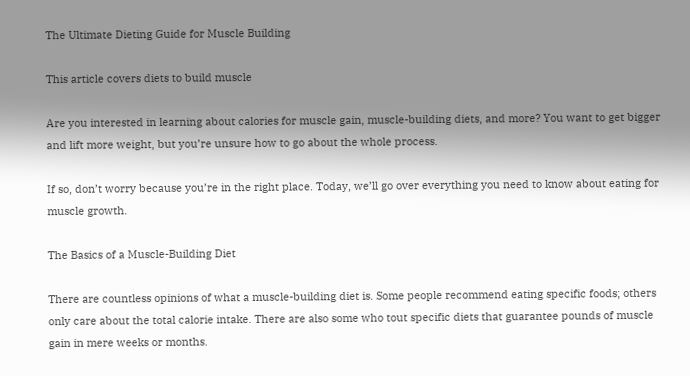The Ultimate Dieting Guide for Muscle Building

This article covers diets to build muscle

Are you interested in learning about calories for muscle gain, muscle-building diets, and more? You want to get bigger and lift more weight, but you’re unsure how to go about the whole process.

If so, don’t worry because you’re in the right place. Today, we’ll go over everything you need to know about eating for muscle growth.

The Basics of a Muscle-Building Diet

There are countless opinions of what a muscle-building diet is. Some people recommend eating specific foods; others only care about the total calorie intake. There are also some who tout specific diets that guarantee pounds of muscle gain in mere weeks or months.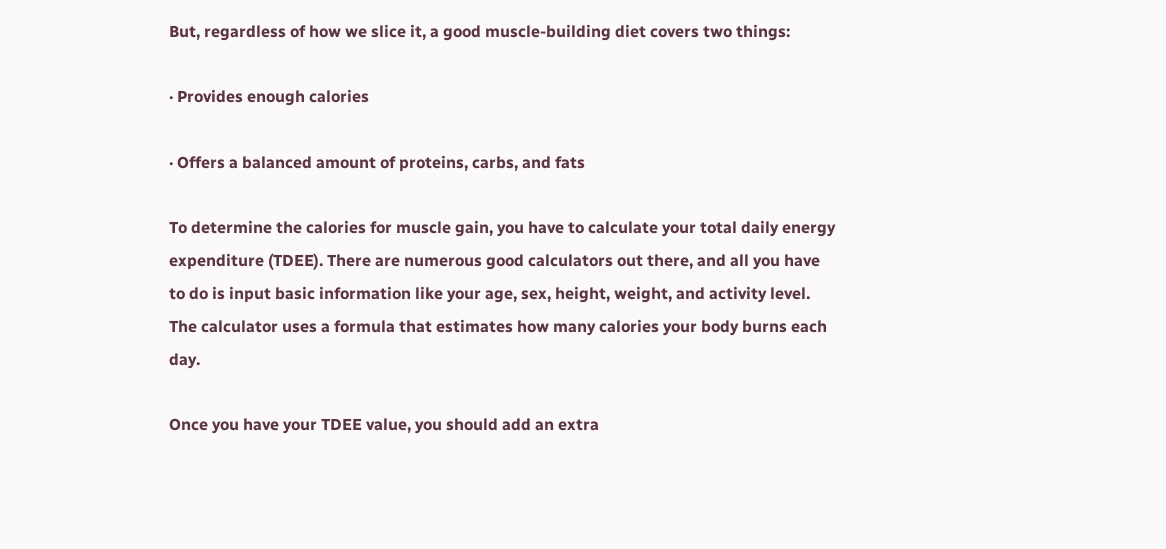But, regardless of how we slice it, a good muscle-building diet covers two things:

· Provides enough calories

· Offers a balanced amount of proteins, carbs, and fats

To determine the calories for muscle gain, you have to calculate your total daily energy expenditure (TDEE). There are numerous good calculators out there, and all you have to do is input basic information like your age, sex, height, weight, and activity level. The calculator uses a formula that estimates how many calories your body burns each day.

Once you have your TDEE value, you should add an extra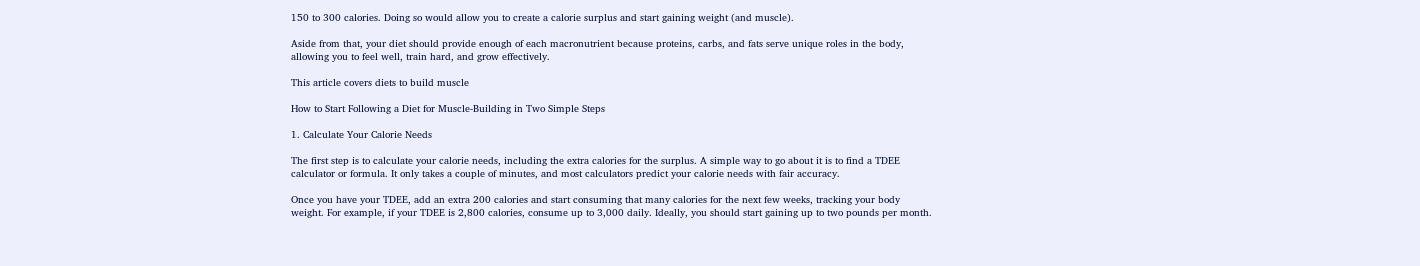150 to 300 calories. Doing so would allow you to create a calorie surplus and start gaining weight (and muscle).

Aside from that, your diet should provide enough of each macronutrient because proteins, carbs, and fats serve unique roles in the body, allowing you to feel well, train hard, and grow effectively.

This article covers diets to build muscle

How to Start Following a Diet for Muscle-Building in Two Simple Steps

1. Calculate Your Calorie Needs

The first step is to calculate your calorie needs, including the extra calories for the surplus. A simple way to go about it is to find a TDEE calculator or formula. It only takes a couple of minutes, and most calculators predict your calorie needs with fair accuracy.

Once you have your TDEE, add an extra 200 calories and start consuming that many calories for the next few weeks, tracking your body weight. For example, if your TDEE is 2,800 calories, consume up to 3,000 daily. Ideally, you should start gaining up to two pounds per month.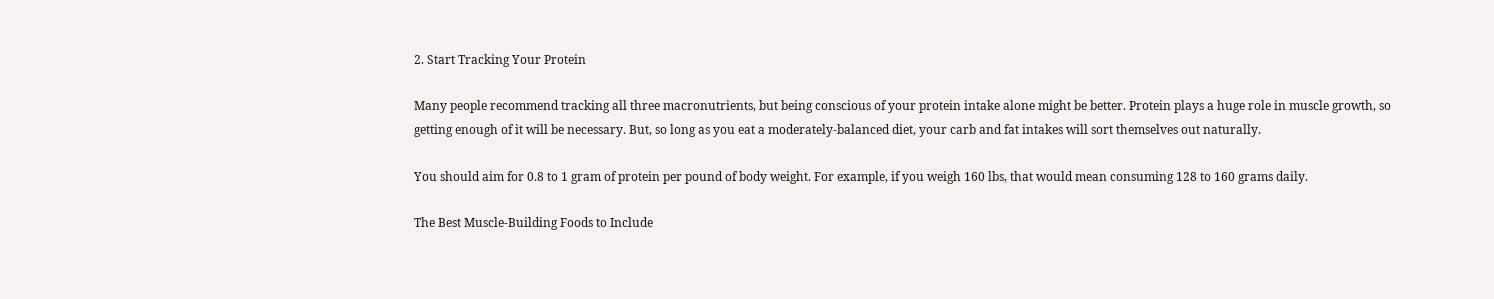2. Start Tracking Your Protein

Many people recommend tracking all three macronutrients, but being conscious of your protein intake alone might be better. Protein plays a huge role in muscle growth, so getting enough of it will be necessary. But, so long as you eat a moderately-balanced diet, your carb and fat intakes will sort themselves out naturally.

You should aim for 0.8 to 1 gram of protein per pound of body weight. For example, if you weigh 160 lbs, that would mean consuming 128 to 160 grams daily.

The Best Muscle-Building Foods to Include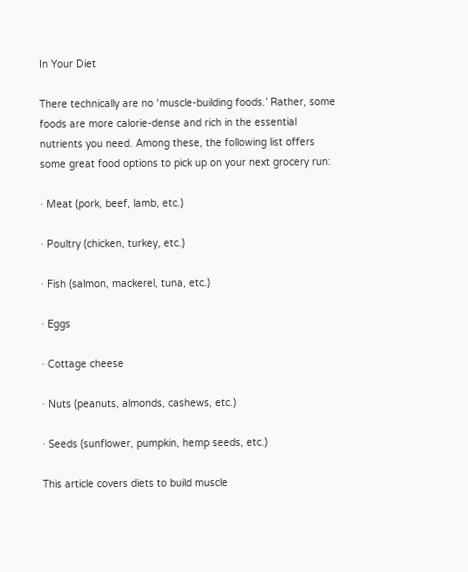In Your Diet

There technically are no ‘muscle-building foods.’ Rather, some foods are more calorie-dense and rich in the essential nutrients you need. Among these, the following list offers some great food options to pick up on your next grocery run:

· Meat (pork, beef, lamb, etc.)

· Poultry (chicken, turkey, etc.)

· Fish (salmon, mackerel, tuna, etc.)

· Eggs

· Cottage cheese

· Nuts (peanuts, almonds, cashews, etc.)

· Seeds (sunflower, pumpkin, hemp seeds, etc.)

This article covers diets to build muscle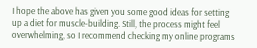I hope the above has given you some good ideas for setting up a diet for muscle-building. Still, the process might feel overwhelming, so I recommend checking my online programs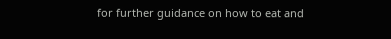for further guidance on how to eat and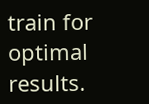train for optimal results.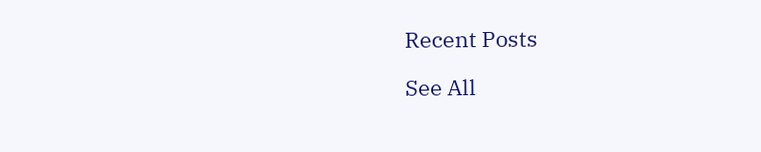Recent Posts

See All